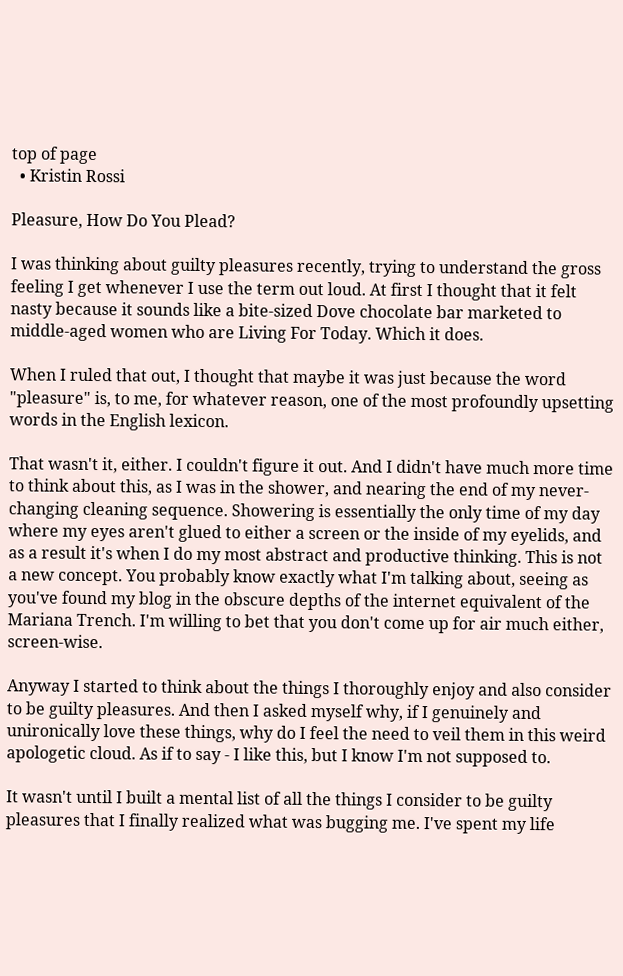top of page
  • Kristin Rossi

Pleasure, How Do You Plead?

I was thinking about guilty pleasures recently, trying to understand the gross feeling I get whenever I use the term out loud. At first I thought that it felt nasty because it sounds like a bite-sized Dove chocolate bar marketed to middle-aged women who are Living For Today. Which it does.

When I ruled that out, I thought that maybe it was just because the word "pleasure" is, to me, for whatever reason, one of the most profoundly upsetting words in the English lexicon.

That wasn't it, either. I couldn't figure it out. And I didn't have much more time to think about this, as I was in the shower, and nearing the end of my never-changing cleaning sequence. Showering is essentially the only time of my day where my eyes aren't glued to either a screen or the inside of my eyelids, and as a result it's when I do my most abstract and productive thinking. This is not a new concept. You probably know exactly what I'm talking about, seeing as you've found my blog in the obscure depths of the internet equivalent of the Mariana Trench. I'm willing to bet that you don't come up for air much either, screen-wise.

Anyway I started to think about the things I thoroughly enjoy and also consider to be guilty pleasures. And then I asked myself why, if I genuinely and unironically love these things, why do I feel the need to veil them in this weird apologetic cloud. As if to say - I like this, but I know I'm not supposed to.

It wasn't until I built a mental list of all the things I consider to be guilty pleasures that I finally realized what was bugging me. I've spent my life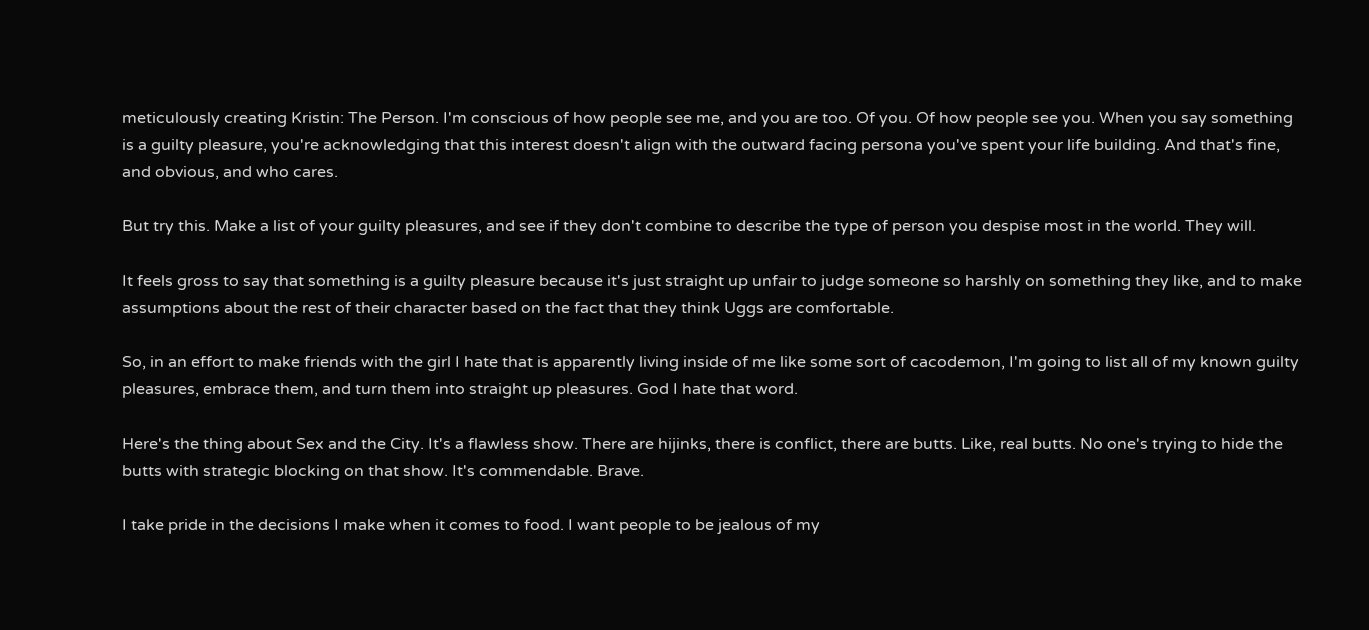meticulously creating Kristin: The Person. I'm conscious of how people see me, and you are too. Of you. Of how people see you. When you say something is a guilty pleasure, you're acknowledging that this interest doesn't align with the outward facing persona you've spent your life building. And that's fine, and obvious, and who cares.

But try this. Make a list of your guilty pleasures, and see if they don't combine to describe the type of person you despise most in the world. They will.

It feels gross to say that something is a guilty pleasure because it's just straight up unfair to judge someone so harshly on something they like, and to make assumptions about the rest of their character based on the fact that they think Uggs are comfortable.

So, in an effort to make friends with the girl I hate that is apparently living inside of me like some sort of cacodemon, I'm going to list all of my known guilty pleasures, embrace them, and turn them into straight up pleasures. God I hate that word.

Here's the thing about Sex and the City. It's a flawless show. There are hijinks, there is conflict, there are butts. Like, real butts. No one's trying to hide the butts with strategic blocking on that show. It's commendable. Brave.

I take pride in the decisions I make when it comes to food. I want people to be jealous of my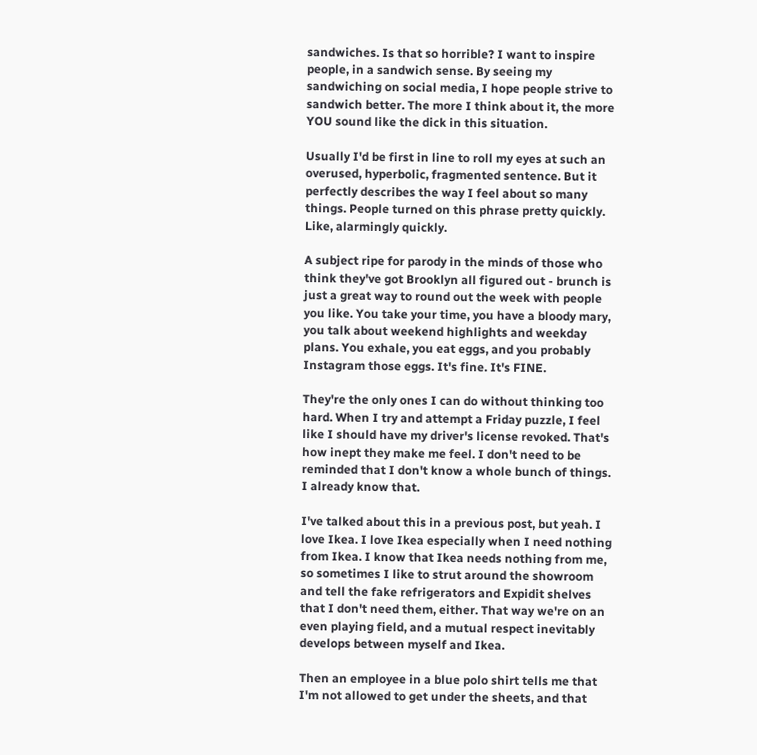sandwiches. Is that so horrible? I want to inspire people, in a sandwich sense. By seeing my sandwiching on social media, I hope people strive to sandwich better. The more I think about it, the more YOU sound like the dick in this situation.

Usually I'd be first in line to roll my eyes at such an overused, hyperbolic, fragmented sentence. But it perfectly describes the way I feel about so many things. People turned on this phrase pretty quickly. Like, alarmingly quickly.

A subject ripe for parody in the minds of those who think they've got Brooklyn all figured out - brunch is just a great way to round out the week with people you like. You take your time, you have a bloody mary, you talk about weekend highlights and weekday plans. You exhale, you eat eggs, and you probably Instagram those eggs. It's fine. It's FINE.

They're the only ones I can do without thinking too hard. When I try and attempt a Friday puzzle, I feel like I should have my driver's license revoked. That's how inept they make me feel. I don't need to be reminded that I don't know a whole bunch of things. I already know that.

I've talked about this in a previous post, but yeah. I love Ikea. I love Ikea especially when I need nothing from Ikea. I know that Ikea needs nothing from me, so sometimes I like to strut around the showroom and tell the fake refrigerators and Expidit shelves that I don't need them, either. That way we're on an even playing field, and a mutual respect inevitably develops between myself and Ikea.

Then an employee in a blue polo shirt tells me that I'm not allowed to get under the sheets, and that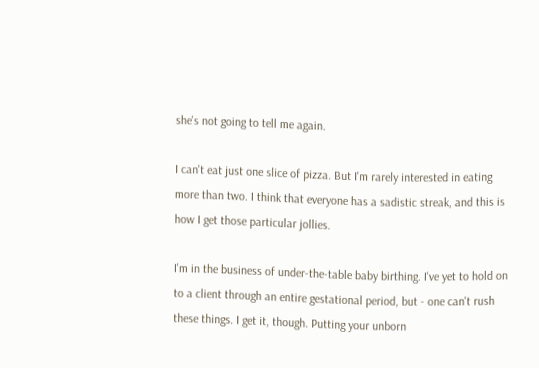she's not going to tell me again.

I can't eat just one slice of pizza. But I'm rarely interested in eating more than two. I think that everyone has a sadistic streak, and this is how I get those particular jollies.

I'm in the business of under-the-table baby birthing. I've yet to hold on to a client through an entire gestational period, but - one can't rush these things. I get it, though. Putting your unborn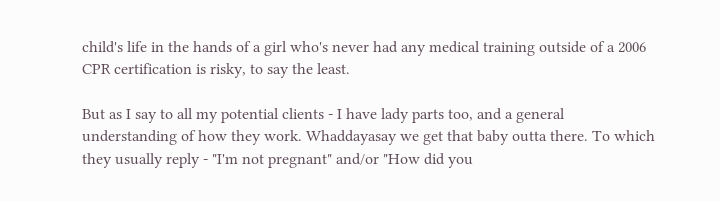child's life in the hands of a girl who's never had any medical training outside of a 2006 CPR certification is risky, to say the least.

But as I say to all my potential clients - I have lady parts too, and a general understanding of how they work. Whaddayasay we get that baby outta there. To which they usually reply - "I'm not pregnant" and/or "How did you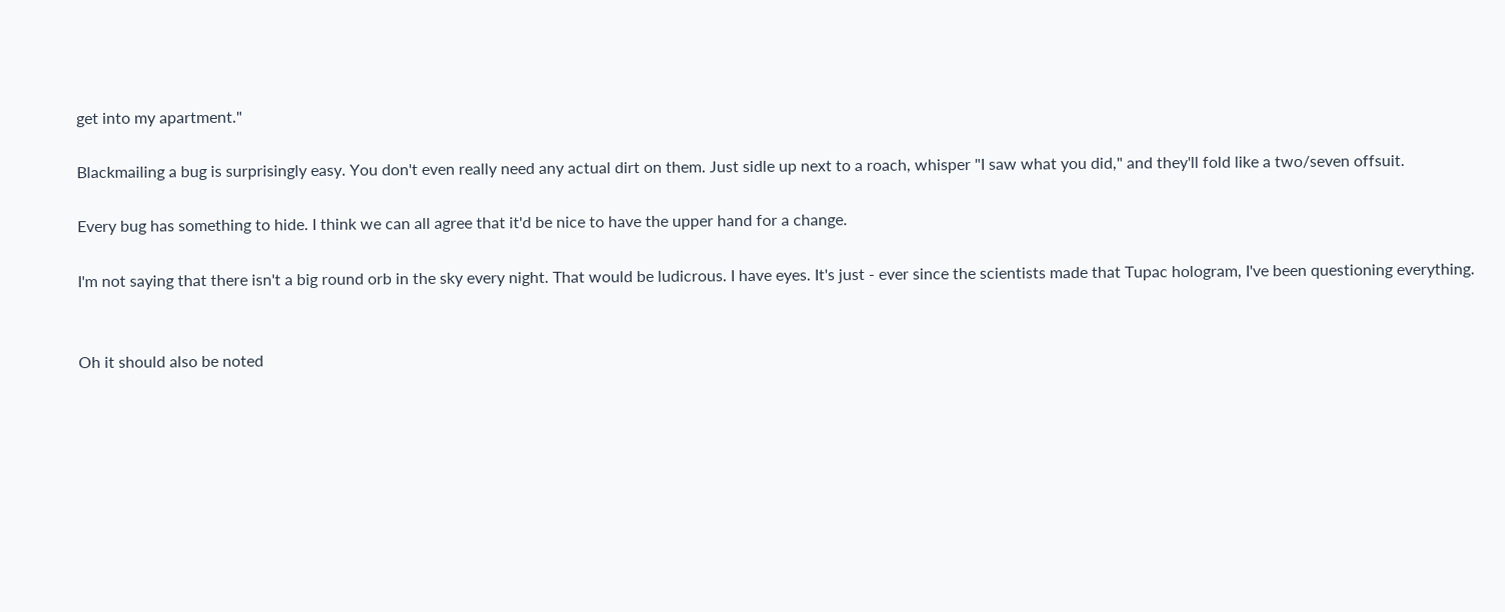get into my apartment."

Blackmailing a bug is surprisingly easy. You don't even really need any actual dirt on them. Just sidle up next to a roach, whisper "I saw what you did," and they'll fold like a two/seven offsuit.

Every bug has something to hide. I think we can all agree that it'd be nice to have the upper hand for a change.

I'm not saying that there isn't a big round orb in the sky every night. That would be ludicrous. I have eyes. It's just - ever since the scientists made that Tupac hologram, I've been questioning everything.


Oh it should also be noted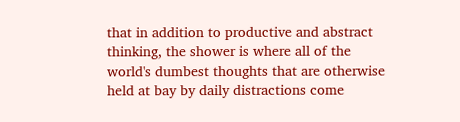that in addition to productive and abstract thinking, the shower is where all of the world's dumbest thoughts that are otherwise held at bay by daily distractions come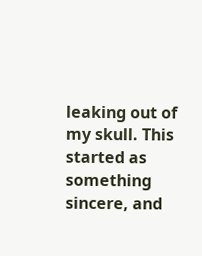leaking out of my skull. This started as something sincere, and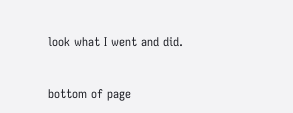look what I went and did.


bottom of page